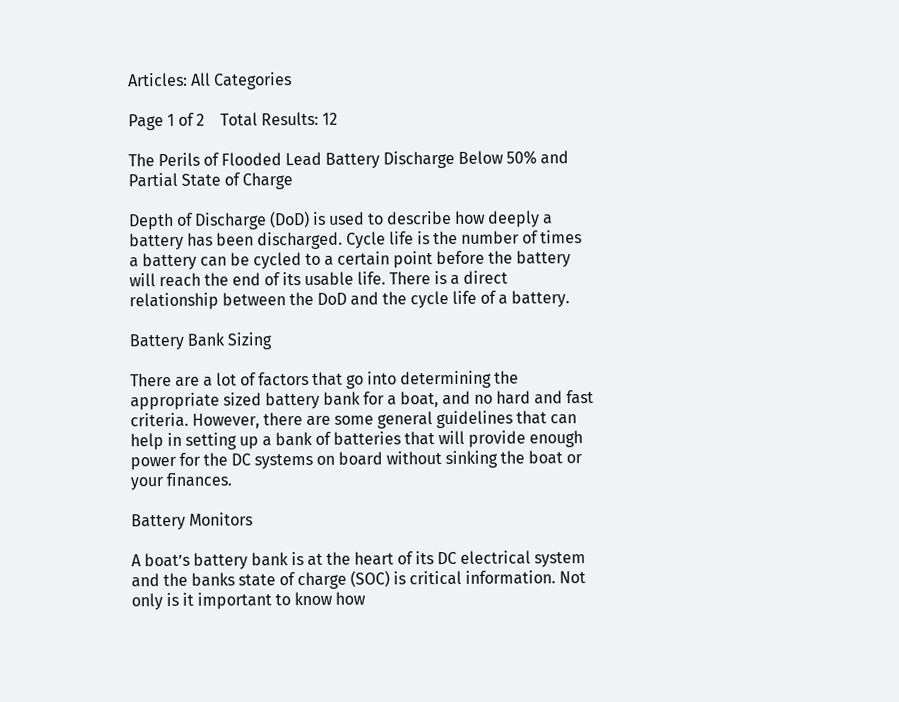Articles: All Categories

Page 1 of 2    Total Results: 12

The Perils of Flooded Lead Battery Discharge Below 50% and Partial State of Charge

Depth of Discharge (DoD) is used to describe how deeply a battery has been discharged. Cycle life is the number of times a battery can be cycled to a certain point before the battery will reach the end of its usable life. There is a direct relationship between the DoD and the cycle life of a battery.

Battery Bank Sizing

There are a lot of factors that go into determining the appropriate sized battery bank for a boat, and no hard and fast criteria. However, there are some general guidelines that can help in setting up a bank of batteries that will provide enough power for the DC systems on board without sinking the boat or your finances.

Battery Monitors

A boat’s battery bank is at the heart of its DC electrical system and the banks state of charge (SOC) is critical information. Not only is it important to know how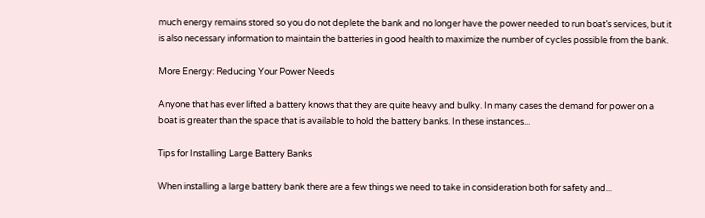much energy remains stored so you do not deplete the bank and no longer have the power needed to run boat’s services, but it is also necessary information to maintain the batteries in good health to maximize the number of cycles possible from the bank.

More Energy: Reducing Your Power Needs

Anyone that has ever lifted a battery knows that they are quite heavy and bulky. In many cases the demand for power on a boat is greater than the space that is available to hold the battery banks. In these instances...

Tips for Installing Large Battery Banks

When installing a large battery bank there are a few things we need to take in consideration both for safety and...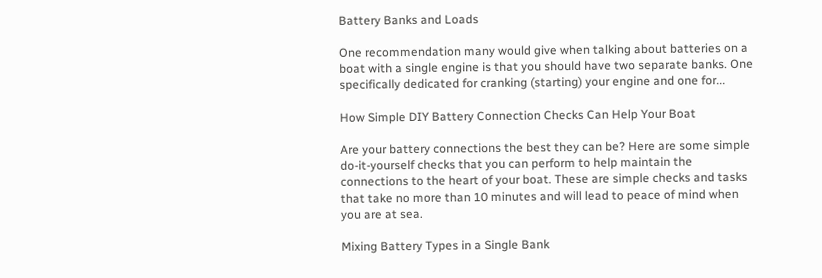Battery Banks and Loads

One recommendation many would give when talking about batteries on a boat with a single engine is that you should have two separate banks. One specifically dedicated for cranking (starting) your engine and one for...

How Simple DIY Battery Connection Checks Can Help Your Boat

Are your battery connections the best they can be? Here are some simple do-it-yourself checks that you can perform to help maintain the connections to the heart of your boat. These are simple checks and tasks that take no more than 10 minutes and will lead to peace of mind when you are at sea.

Mixing Battery Types in a Single Bank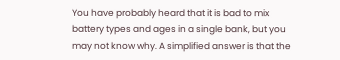You have probably heard that it is bad to mix battery types and ages in a single bank, but you may not know why. A simplified answer is that the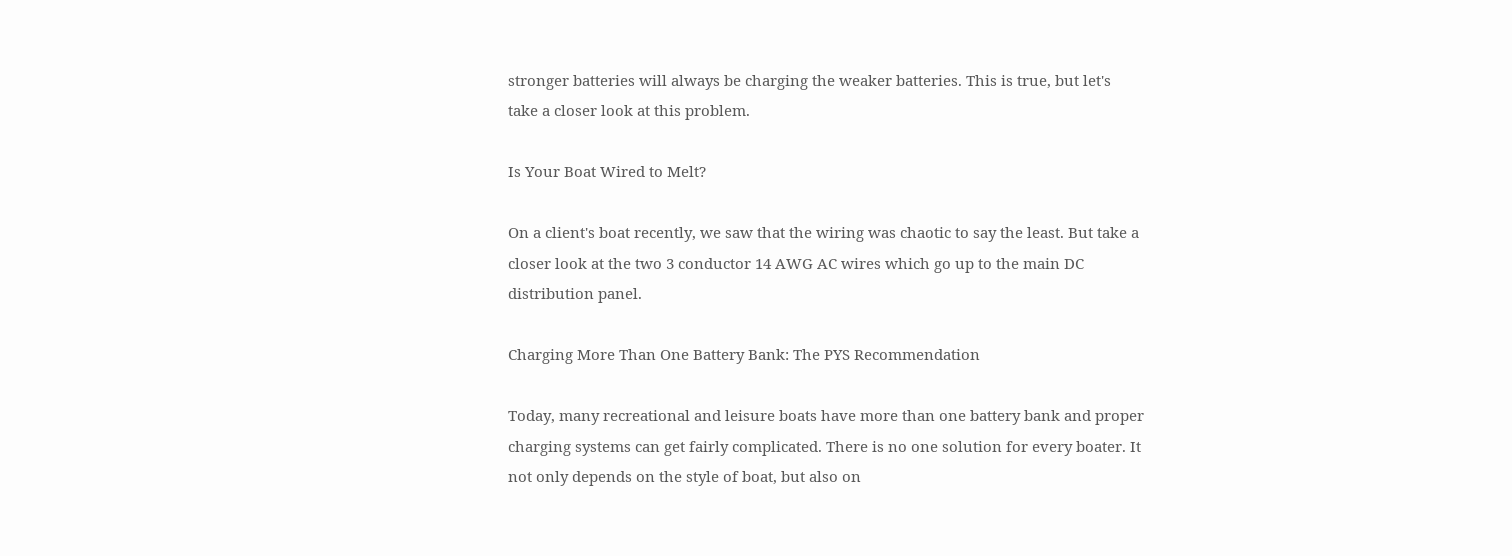stronger batteries will always be charging the weaker batteries. This is true, but let's take a closer look at this problem.

Is Your Boat Wired to Melt?

On a client's boat recently, we saw that the wiring was chaotic to say the least. But take a closer look at the two 3 conductor 14 AWG AC wires which go up to the main DC distribution panel.

Charging More Than One Battery Bank: The PYS Recommendation

Today, many recreational and leisure boats have more than one battery bank and proper charging systems can get fairly complicated. There is no one solution for every boater. It not only depends on the style of boat, but also on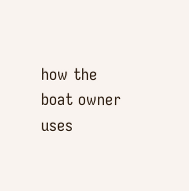how the boat owner uses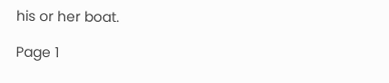his or her boat.

Page 1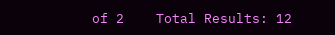of 2    Total Results: 12